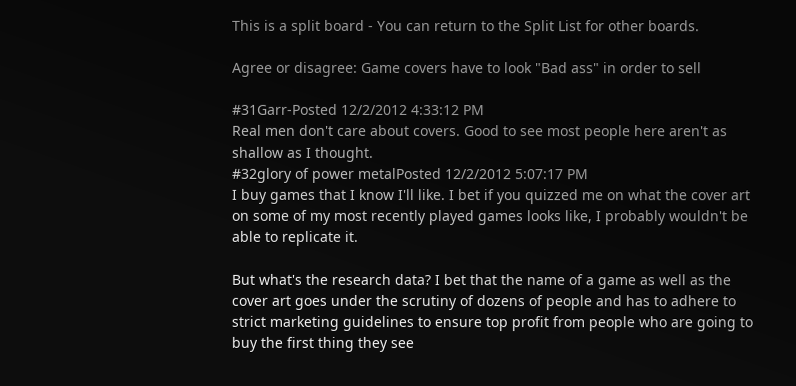This is a split board - You can return to the Split List for other boards.

Agree or disagree: Game covers have to look "Bad ass" in order to sell

#31Garr-Posted 12/2/2012 4:33:12 PM
Real men don't care about covers. Good to see most people here aren't as shallow as I thought.
#32glory of power metalPosted 12/2/2012 5:07:17 PM
I buy games that I know I'll like. I bet if you quizzed me on what the cover art on some of my most recently played games looks like, I probably wouldn't be able to replicate it.

But what's the research data? I bet that the name of a game as well as the cover art goes under the scrutiny of dozens of people and has to adhere to strict marketing guidelines to ensure top profit from people who are going to buy the first thing they see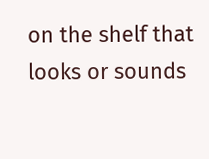on the shelf that looks or sounds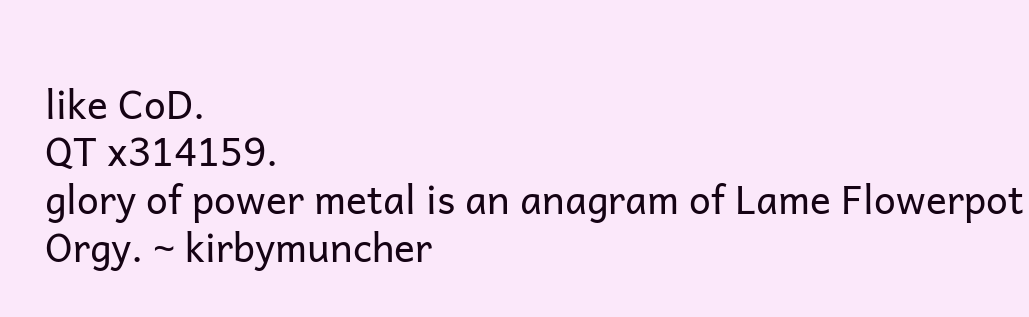like CoD.
QT x314159.
glory of power metal is an anagram of Lame Flowerpot Orgy. ~ kirbymuncher